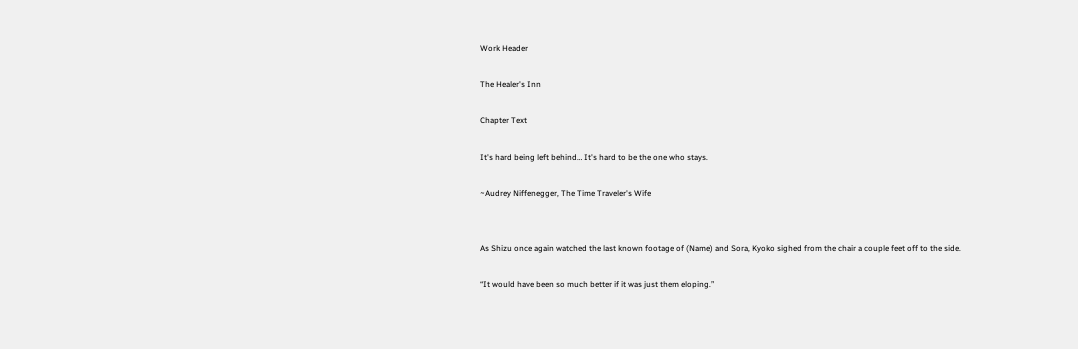Work Header

The Healer's Inn

Chapter Text

It's hard being left behind… It's hard to be the one who stays.

~Audrey Niffenegger, The Time Traveler's Wife


As Shizu once again watched the last known footage of (Name) and Sora, Kyoko sighed from the chair a couple feet off to the side.

“It would have been so much better if it was just them eloping.”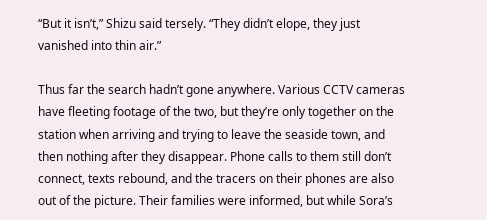“But it isn’t,” Shizu said tersely. “They didn’t elope, they just vanished into thin air.”

Thus far the search hadn’t gone anywhere. Various CCTV cameras have fleeting footage of the two, but they’re only together on the station when arriving and trying to leave the seaside town, and then nothing after they disappear. Phone calls to them still don’t connect, texts rebound, and the tracers on their phones are also out of the picture. Their families were informed, but while Sora’s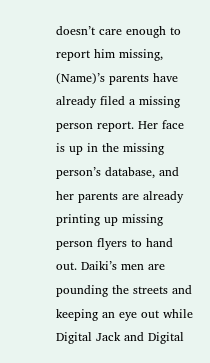doesn’t care enough to report him missing, (Name)’s parents have already filed a missing person report. Her face is up in the missing person’s database, and her parents are already printing up missing person flyers to hand out. Daiki’s men are pounding the streets and keeping an eye out while Digital Jack and Digital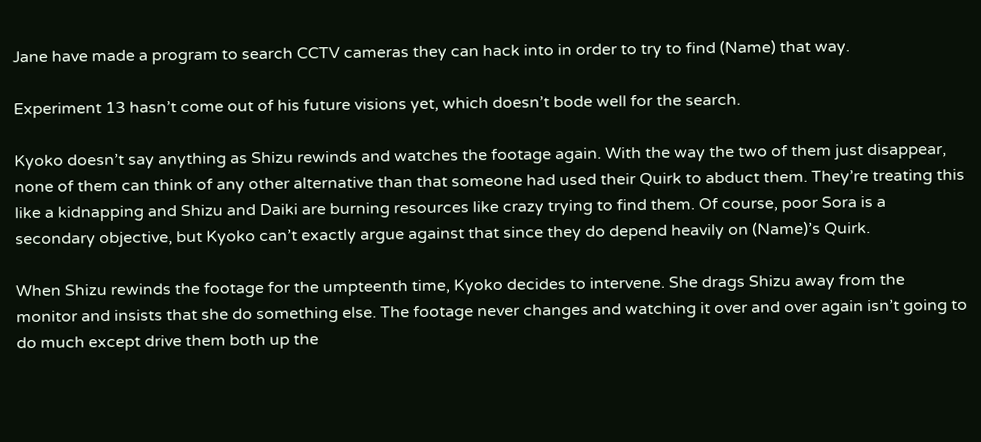Jane have made a program to search CCTV cameras they can hack into in order to try to find (Name) that way.

Experiment 13 hasn’t come out of his future visions yet, which doesn’t bode well for the search.

Kyoko doesn’t say anything as Shizu rewinds and watches the footage again. With the way the two of them just disappear, none of them can think of any other alternative than that someone had used their Quirk to abduct them. They’re treating this like a kidnapping and Shizu and Daiki are burning resources like crazy trying to find them. Of course, poor Sora is a secondary objective, but Kyoko can’t exactly argue against that since they do depend heavily on (Name)’s Quirk.

When Shizu rewinds the footage for the umpteenth time, Kyoko decides to intervene. She drags Shizu away from the monitor and insists that she do something else. The footage never changes and watching it over and over again isn’t going to do much except drive them both up the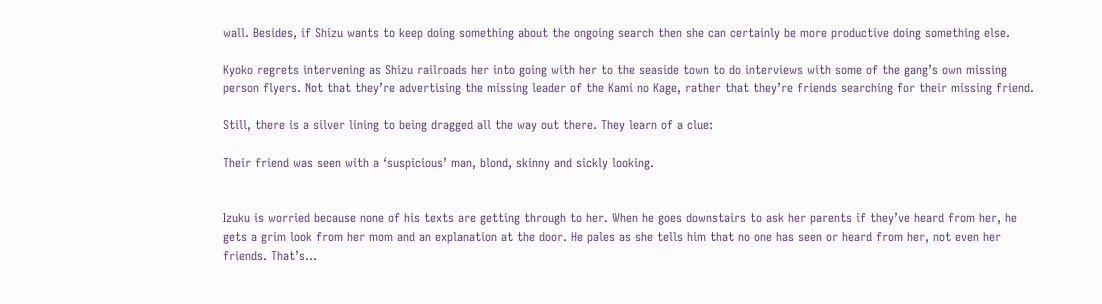wall. Besides, if Shizu wants to keep doing something about the ongoing search then she can certainly be more productive doing something else.

Kyoko regrets intervening as Shizu railroads her into going with her to the seaside town to do interviews with some of the gang’s own missing person flyers. Not that they’re advertising the missing leader of the Kami no Kage, rather that they’re friends searching for their missing friend.

Still, there is a silver lining to being dragged all the way out there. They learn of a clue:

Their friend was seen with a ‘suspicious’ man, blond, skinny and sickly looking.


Izuku is worried because none of his texts are getting through to her. When he goes downstairs to ask her parents if they’ve heard from her, he gets a grim look from her mom and an explanation at the door. He pales as she tells him that no one has seen or heard from her, not even her friends. That’s…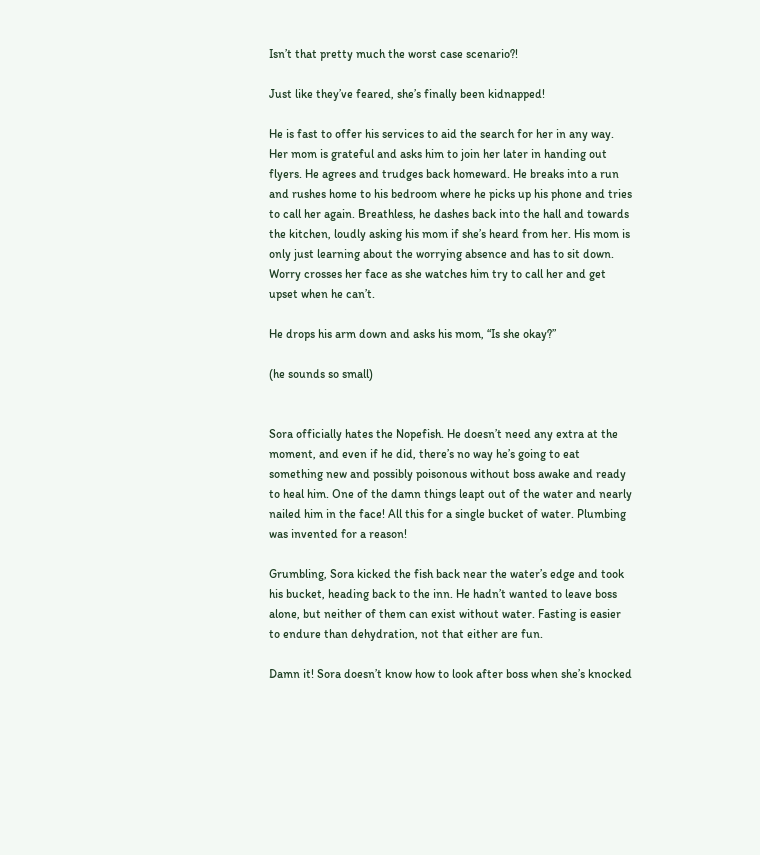Isn’t that pretty much the worst case scenario?!

Just like they’ve feared, she’s finally been kidnapped!

He is fast to offer his services to aid the search for her in any way. Her mom is grateful and asks him to join her later in handing out flyers. He agrees and trudges back homeward. He breaks into a run and rushes home to his bedroom where he picks up his phone and tries to call her again. Breathless, he dashes back into the hall and towards the kitchen, loudly asking his mom if she’s heard from her. His mom is only just learning about the worrying absence and has to sit down. Worry crosses her face as she watches him try to call her and get upset when he can’t.

He drops his arm down and asks his mom, “Is she okay?”

(he sounds so small)


Sora officially hates the Nopefish. He doesn’t need any extra at the moment, and even if he did, there’s no way he’s going to eat something new and possibly poisonous without boss awake and ready to heal him. One of the damn things leapt out of the water and nearly nailed him in the face! All this for a single bucket of water. Plumbing was invented for a reason!

Grumbling, Sora kicked the fish back near the water’s edge and took his bucket, heading back to the inn. He hadn’t wanted to leave boss alone, but neither of them can exist without water. Fasting is easier to endure than dehydration, not that either are fun.

Damn it! Sora doesn’t know how to look after boss when she’s knocked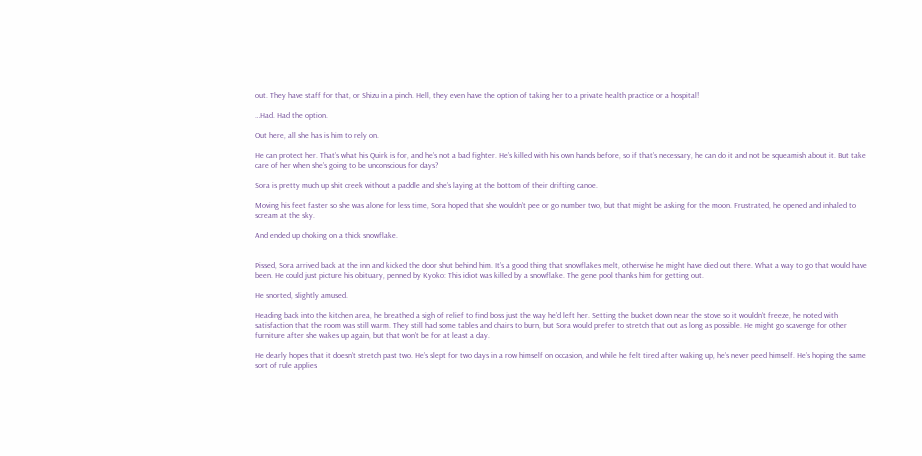out. They have staff for that, or Shizu in a pinch. Hell, they even have the option of taking her to a private health practice or a hospital!

…Had. Had the option.

Out here, all she has is him to rely on.

He can protect her. That’s what his Quirk is for, and he’s not a bad fighter. He’s killed with his own hands before, so if that’s necessary, he can do it and not be squeamish about it. But take care of her when she’s going to be unconscious for days?

Sora is pretty much up shit creek without a paddle and she’s laying at the bottom of their drifting canoe.

Moving his feet faster so she was alone for less time, Sora hoped that she wouldn’t pee or go number two, but that might be asking for the moon. Frustrated, he opened and inhaled to scream at the sky.

And ended up choking on a thick snowflake.


Pissed, Sora arrived back at the inn and kicked the door shut behind him. It’s a good thing that snowflakes melt, otherwise he might have died out there. What a way to go that would have been. He could just picture his obituary, penned by Kyoko: This idiot was killed by a snowflake. The gene pool thanks him for getting out.

He snorted, slightly amused.

Heading back into the kitchen area, he breathed a sigh of relief to find boss just the way he’d left her. Setting the bucket down near the stove so it wouldn’t freeze, he noted with satisfaction that the room was still warm. They still had some tables and chairs to burn, but Sora would prefer to stretch that out as long as possible. He might go scavenge for other furniture after she wakes up again, but that won’t be for at least a day.

He dearly hopes that it doesn’t stretch past two. He’s slept for two days in a row himself on occasion, and while he felt tired after waking up, he’s never peed himself. He’s hoping the same sort of rule applies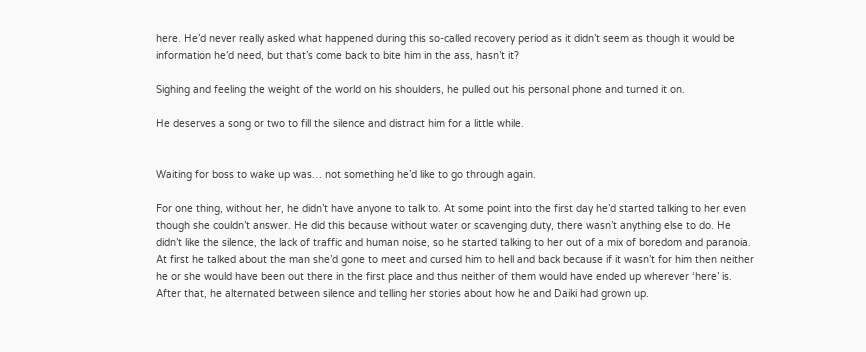here. He’d never really asked what happened during this so-called recovery period as it didn’t seem as though it would be information he’d need, but that’s come back to bite him in the ass, hasn’t it?

Sighing and feeling the weight of the world on his shoulders, he pulled out his personal phone and turned it on.

He deserves a song or two to fill the silence and distract him for a little while.


Waiting for boss to wake up was… not something he’d like to go through again.

For one thing, without her, he didn’t have anyone to talk to. At some point into the first day he’d started talking to her even though she couldn’t answer. He did this because without water or scavenging duty, there wasn’t anything else to do. He didn’t like the silence, the lack of traffic and human noise, so he started talking to her out of a mix of boredom and paranoia. At first he talked about the man she’d gone to meet and cursed him to hell and back because if it wasn’t for him then neither he or she would have been out there in the first place and thus neither of them would have ended up wherever ‘here’ is. After that, he alternated between silence and telling her stories about how he and Daiki had grown up.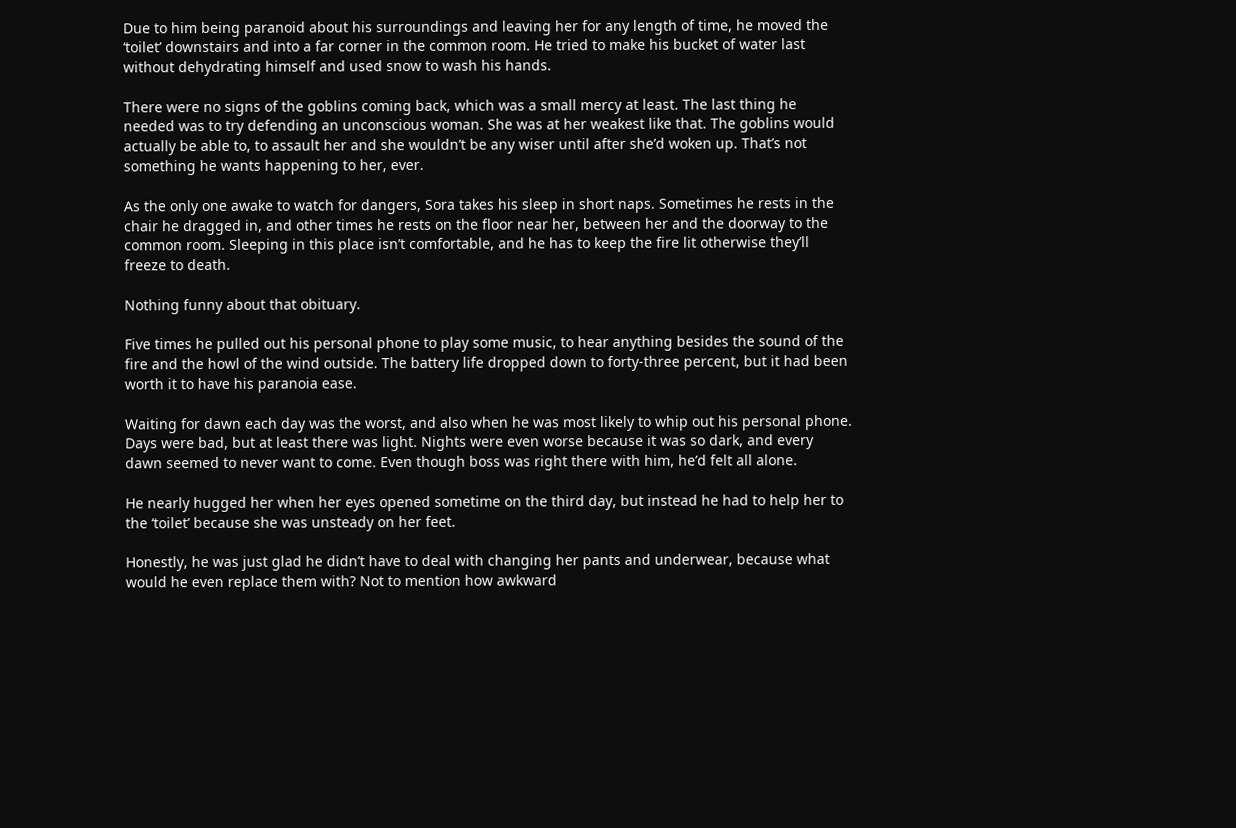Due to him being paranoid about his surroundings and leaving her for any length of time, he moved the ‘toilet’ downstairs and into a far corner in the common room. He tried to make his bucket of water last without dehydrating himself and used snow to wash his hands.

There were no signs of the goblins coming back, which was a small mercy at least. The last thing he needed was to try defending an unconscious woman. She was at her weakest like that. The goblins would actually be able to, to assault her and she wouldn’t be any wiser until after she’d woken up. That’s not something he wants happening to her, ever.

As the only one awake to watch for dangers, Sora takes his sleep in short naps. Sometimes he rests in the chair he dragged in, and other times he rests on the floor near her, between her and the doorway to the common room. Sleeping in this place isn’t comfortable, and he has to keep the fire lit otherwise they’ll freeze to death.

Nothing funny about that obituary.

Five times he pulled out his personal phone to play some music, to hear anything besides the sound of the fire and the howl of the wind outside. The battery life dropped down to forty-three percent, but it had been worth it to have his paranoia ease.

Waiting for dawn each day was the worst, and also when he was most likely to whip out his personal phone. Days were bad, but at least there was light. Nights were even worse because it was so dark, and every dawn seemed to never want to come. Even though boss was right there with him, he’d felt all alone.

He nearly hugged her when her eyes opened sometime on the third day, but instead he had to help her to the ‘toilet’ because she was unsteady on her feet.

Honestly, he was just glad he didn’t have to deal with changing her pants and underwear, because what would he even replace them with? Not to mention how awkward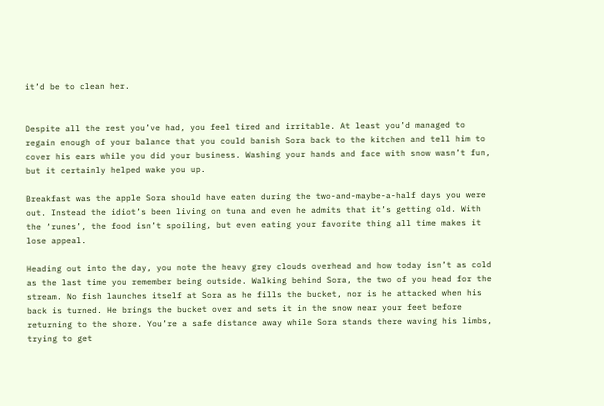it’d be to clean her.


Despite all the rest you’ve had, you feel tired and irritable. At least you’d managed to regain enough of your balance that you could banish Sora back to the kitchen and tell him to cover his ears while you did your business. Washing your hands and face with snow wasn’t fun, but it certainly helped wake you up.

Breakfast was the apple Sora should have eaten during the two-and-maybe-a-half days you were out. Instead the idiot’s been living on tuna and even he admits that it’s getting old. With the ‘runes’, the food isn’t spoiling, but even eating your favorite thing all time makes it lose appeal.

Heading out into the day, you note the heavy grey clouds overhead and how today isn’t as cold as the last time you remember being outside. Walking behind Sora, the two of you head for the stream. No fish launches itself at Sora as he fills the bucket, nor is he attacked when his back is turned. He brings the bucket over and sets it in the snow near your feet before returning to the shore. You’re a safe distance away while Sora stands there waving his limbs, trying to get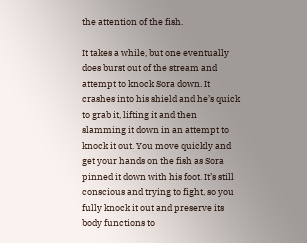the attention of the fish.

It takes a while, but one eventually does burst out of the stream and attempt to knock Sora down. It crashes into his shield and he’s quick to grab it, lifting it and then slamming it down in an attempt to knock it out. You move quickly and get your hands on the fish as Sora pinned it down with his foot. It’s still conscious and trying to fight, so you fully knock it out and preserve its body functions to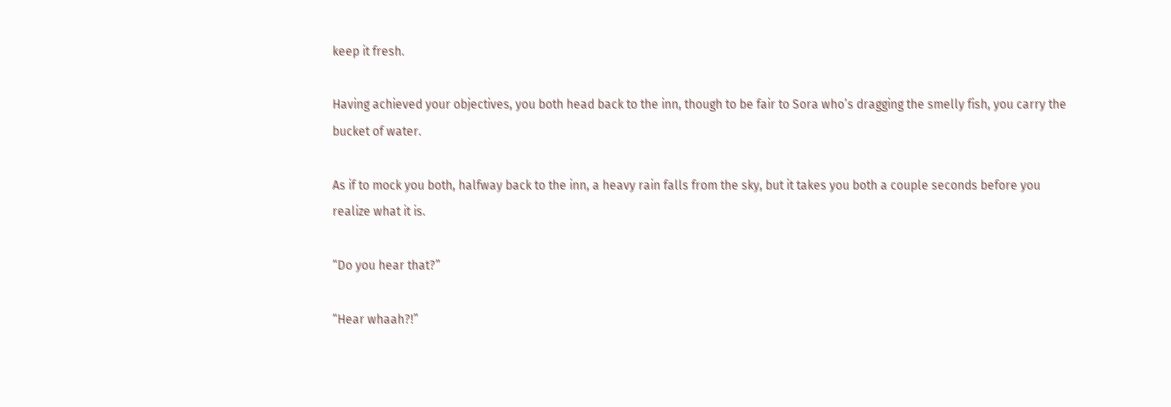keep it fresh.

Having achieved your objectives, you both head back to the inn, though to be fair to Sora who’s dragging the smelly fish, you carry the bucket of water.

As if to mock you both, halfway back to the inn, a heavy rain falls from the sky, but it takes you both a couple seconds before you realize what it is.

“Do you hear that?”

“Hear whaah?!”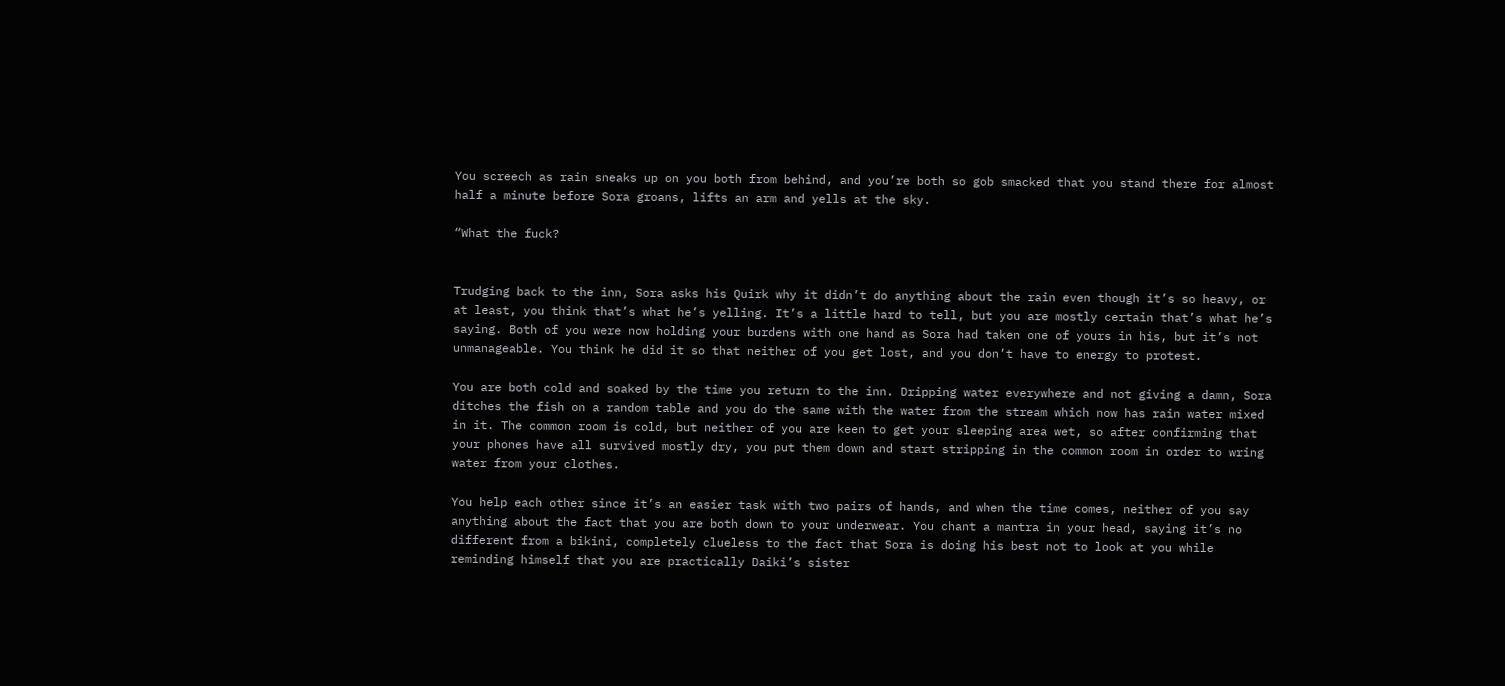You screech as rain sneaks up on you both from behind, and you’re both so gob smacked that you stand there for almost half a minute before Sora groans, lifts an arm and yells at the sky.

“What the fuck?


Trudging back to the inn, Sora asks his Quirk why it didn’t do anything about the rain even though it’s so heavy, or at least, you think that’s what he’s yelling. It’s a little hard to tell, but you are mostly certain that’s what he’s saying. Both of you were now holding your burdens with one hand as Sora had taken one of yours in his, but it’s not unmanageable. You think he did it so that neither of you get lost, and you don’t have to energy to protest.

You are both cold and soaked by the time you return to the inn. Dripping water everywhere and not giving a damn, Sora ditches the fish on a random table and you do the same with the water from the stream which now has rain water mixed in it. The common room is cold, but neither of you are keen to get your sleeping area wet, so after confirming that your phones have all survived mostly dry, you put them down and start stripping in the common room in order to wring water from your clothes.

You help each other since it’s an easier task with two pairs of hands, and when the time comes, neither of you say anything about the fact that you are both down to your underwear. You chant a mantra in your head, saying it’s no different from a bikini, completely clueless to the fact that Sora is doing his best not to look at you while reminding himself that you are practically Daiki’s sister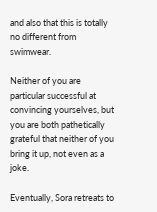and also that this is totally no different from swimwear.

Neither of you are particular successful at convincing yourselves, but you are both pathetically grateful that neither of you bring it up, not even as a joke.

Eventually, Sora retreats to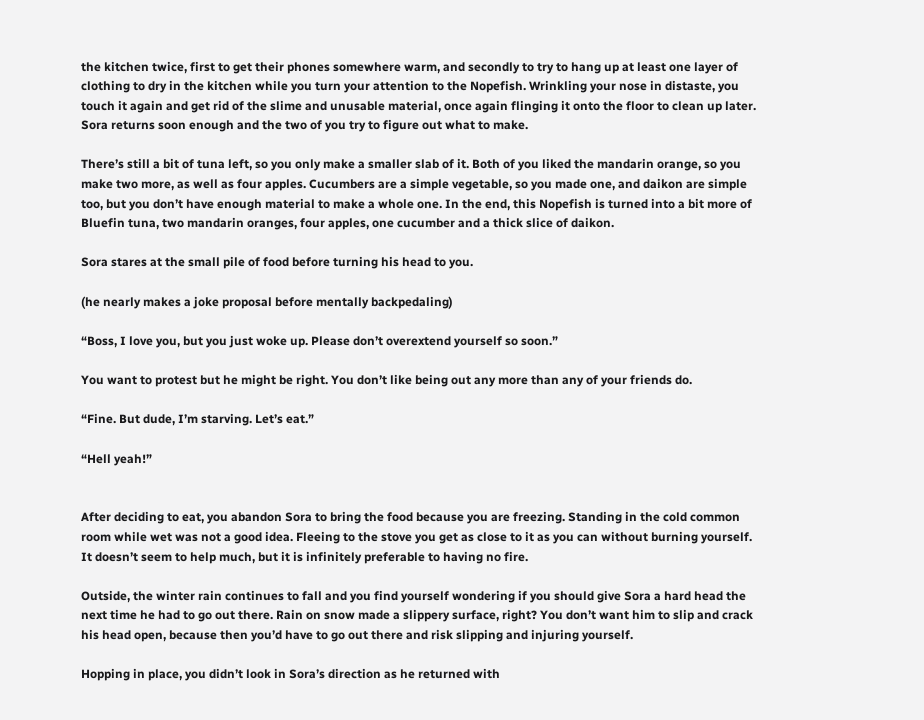the kitchen twice, first to get their phones somewhere warm, and secondly to try to hang up at least one layer of clothing to dry in the kitchen while you turn your attention to the Nopefish. Wrinkling your nose in distaste, you touch it again and get rid of the slime and unusable material, once again flinging it onto the floor to clean up later. Sora returns soon enough and the two of you try to figure out what to make.

There’s still a bit of tuna left, so you only make a smaller slab of it. Both of you liked the mandarin orange, so you make two more, as well as four apples. Cucumbers are a simple vegetable, so you made one, and daikon are simple too, but you don’t have enough material to make a whole one. In the end, this Nopefish is turned into a bit more of Bluefin tuna, two mandarin oranges, four apples, one cucumber and a thick slice of daikon.

Sora stares at the small pile of food before turning his head to you.

(he nearly makes a joke proposal before mentally backpedaling)

“Boss, I love you, but you just woke up. Please don’t overextend yourself so soon.”

You want to protest but he might be right. You don’t like being out any more than any of your friends do.

“Fine. But dude, I’m starving. Let’s eat.”

“Hell yeah!”


After deciding to eat, you abandon Sora to bring the food because you are freezing. Standing in the cold common room while wet was not a good idea. Fleeing to the stove you get as close to it as you can without burning yourself. It doesn’t seem to help much, but it is infinitely preferable to having no fire.

Outside, the winter rain continues to fall and you find yourself wondering if you should give Sora a hard head the next time he had to go out there. Rain on snow made a slippery surface, right? You don’t want him to slip and crack his head open, because then you’d have to go out there and risk slipping and injuring yourself.

Hopping in place, you didn’t look in Sora’s direction as he returned with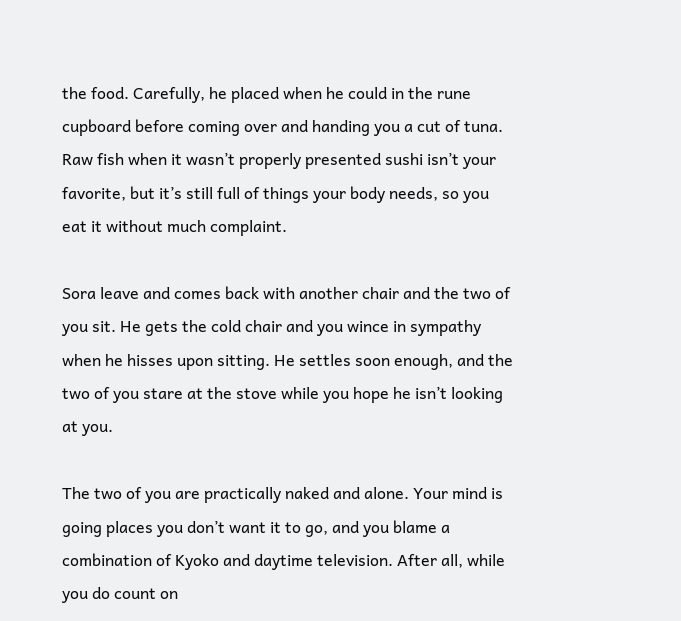the food. Carefully, he placed when he could in the rune cupboard before coming over and handing you a cut of tuna. Raw fish when it wasn’t properly presented sushi isn’t your favorite, but it’s still full of things your body needs, so you eat it without much complaint.

Sora leave and comes back with another chair and the two of you sit. He gets the cold chair and you wince in sympathy when he hisses upon sitting. He settles soon enough, and the two of you stare at the stove while you hope he isn’t looking at you.

The two of you are practically naked and alone. Your mind is going places you don’t want it to go, and you blame a combination of Kyoko and daytime television. After all, while you do count on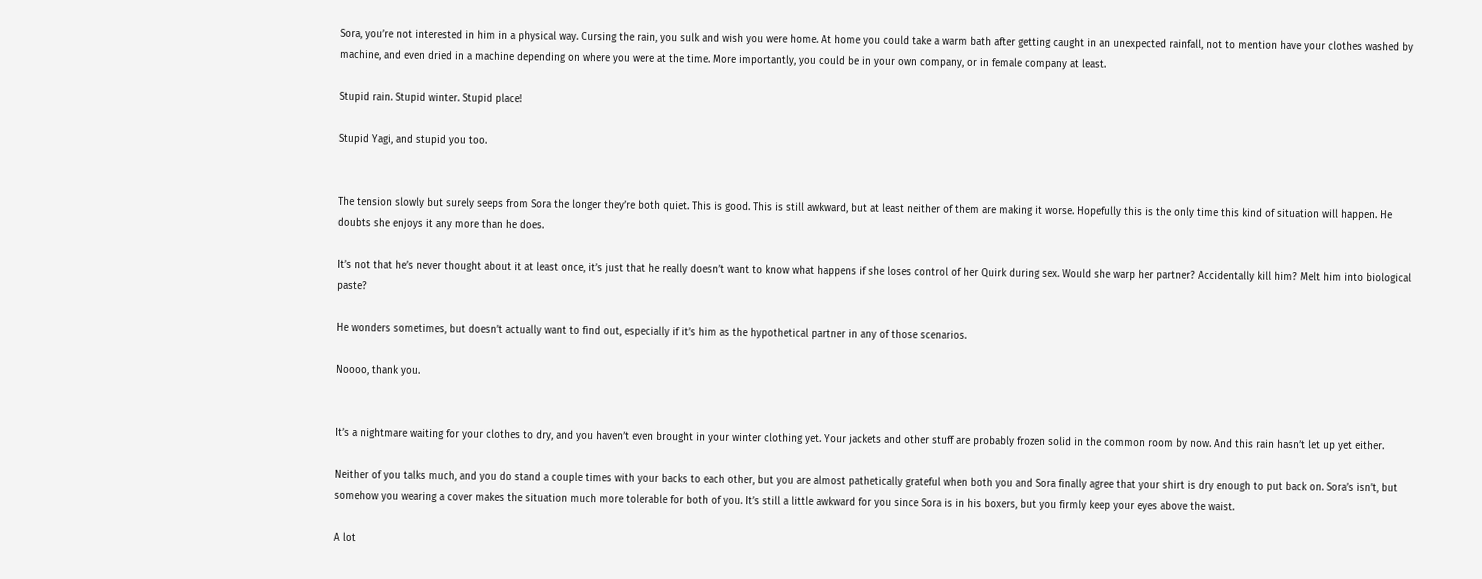Sora, you’re not interested in him in a physical way. Cursing the rain, you sulk and wish you were home. At home you could take a warm bath after getting caught in an unexpected rainfall, not to mention have your clothes washed by machine, and even dried in a machine depending on where you were at the time. More importantly, you could be in your own company, or in female company at least.

Stupid rain. Stupid winter. Stupid place!

Stupid Yagi, and stupid you too.


The tension slowly but surely seeps from Sora the longer they’re both quiet. This is good. This is still awkward, but at least neither of them are making it worse. Hopefully this is the only time this kind of situation will happen. He doubts she enjoys it any more than he does.

It’s not that he’s never thought about it at least once, it’s just that he really doesn’t want to know what happens if she loses control of her Quirk during sex. Would she warp her partner? Accidentally kill him? Melt him into biological paste?

He wonders sometimes, but doesn’t actually want to find out, especially if it’s him as the hypothetical partner in any of those scenarios.

Noooo, thank you.


It’s a nightmare waiting for your clothes to dry, and you haven’t even brought in your winter clothing yet. Your jackets and other stuff are probably frozen solid in the common room by now. And this rain hasn’t let up yet either.

Neither of you talks much, and you do stand a couple times with your backs to each other, but you are almost pathetically grateful when both you and Sora finally agree that your shirt is dry enough to put back on. Sora’s isn’t, but somehow you wearing a cover makes the situation much more tolerable for both of you. It’s still a little awkward for you since Sora is in his boxers, but you firmly keep your eyes above the waist.

A lot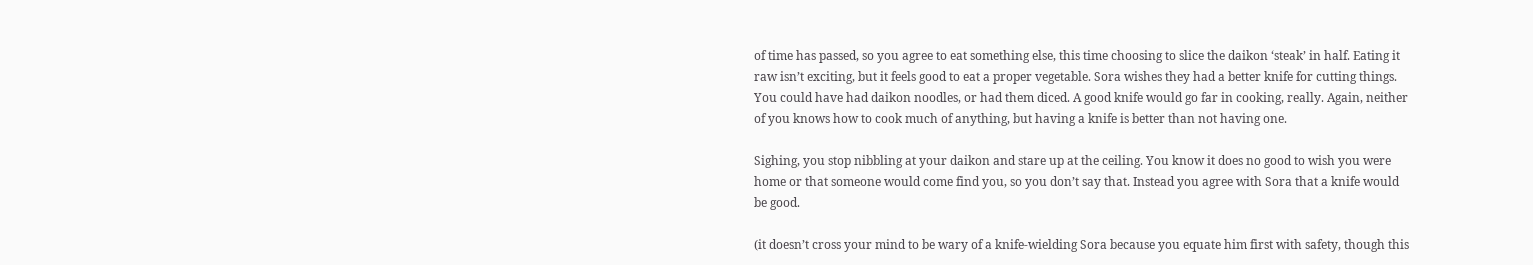of time has passed, so you agree to eat something else, this time choosing to slice the daikon ‘steak’ in half. Eating it raw isn’t exciting, but it feels good to eat a proper vegetable. Sora wishes they had a better knife for cutting things. You could have had daikon noodles, or had them diced. A good knife would go far in cooking, really. Again, neither of you knows how to cook much of anything, but having a knife is better than not having one.

Sighing, you stop nibbling at your daikon and stare up at the ceiling. You know it does no good to wish you were home or that someone would come find you, so you don’t say that. Instead you agree with Sora that a knife would be good.

(it doesn’t cross your mind to be wary of a knife-wielding Sora because you equate him first with safety, though this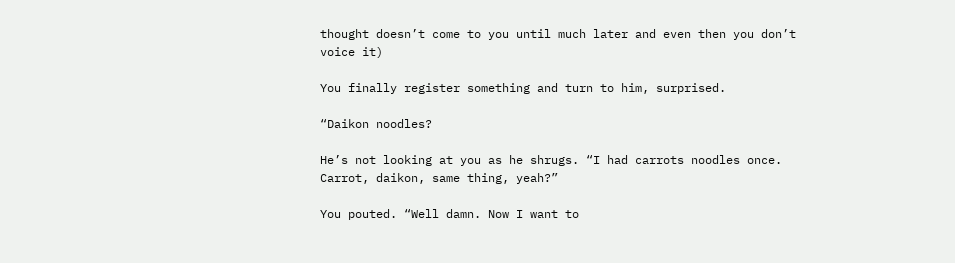thought doesn’t come to you until much later and even then you don’t voice it)

You finally register something and turn to him, surprised.

“Daikon noodles?

He’s not looking at you as he shrugs. “I had carrots noodles once. Carrot, daikon, same thing, yeah?”

You pouted. “Well damn. Now I want to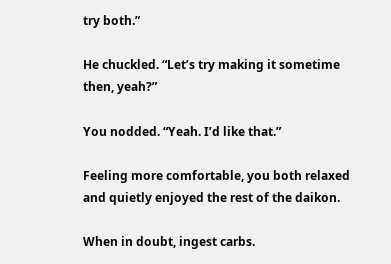try both.”

He chuckled. “Let’s try making it sometime then, yeah?”

You nodded. “Yeah. I’d like that.”

Feeling more comfortable, you both relaxed and quietly enjoyed the rest of the daikon.

When in doubt, ingest carbs.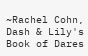~Rachel Cohn, Dash & Lily's Book of Dares